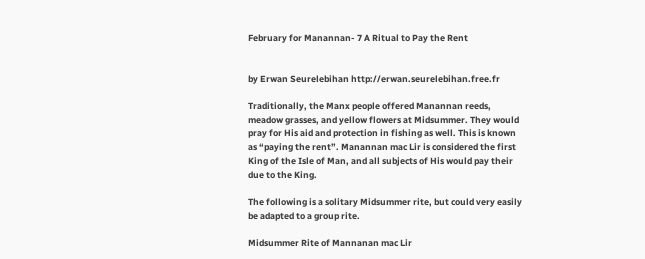February for Manannan- 7 A Ritual to Pay the Rent


by Erwan Seurelebihan http://erwan.seurelebihan.free.fr

Traditionally, the Manx people offered Manannan reeds, meadow grasses, and yellow flowers at Midsummer. They would pray for His aid and protection in fishing as well. This is known as “paying the rent”. Manannan mac Lir is considered the first King of the Isle of Man, and all subjects of His would pay their due to the King.

The following is a solitary Midsummer rite, but could very easily be adapted to a group rite.

Midsummer Rite of Mannanan mac Lir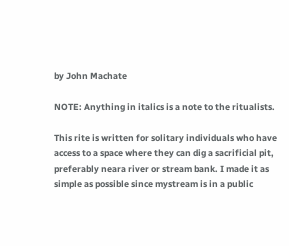by John Machate

NOTE: Anything in italics is a note to the ritualists.

This rite is written for solitary individuals who have access to a space where they can dig a sacrificial pit, preferably neara river or stream bank. I made it as simple as possible since mystream is in a public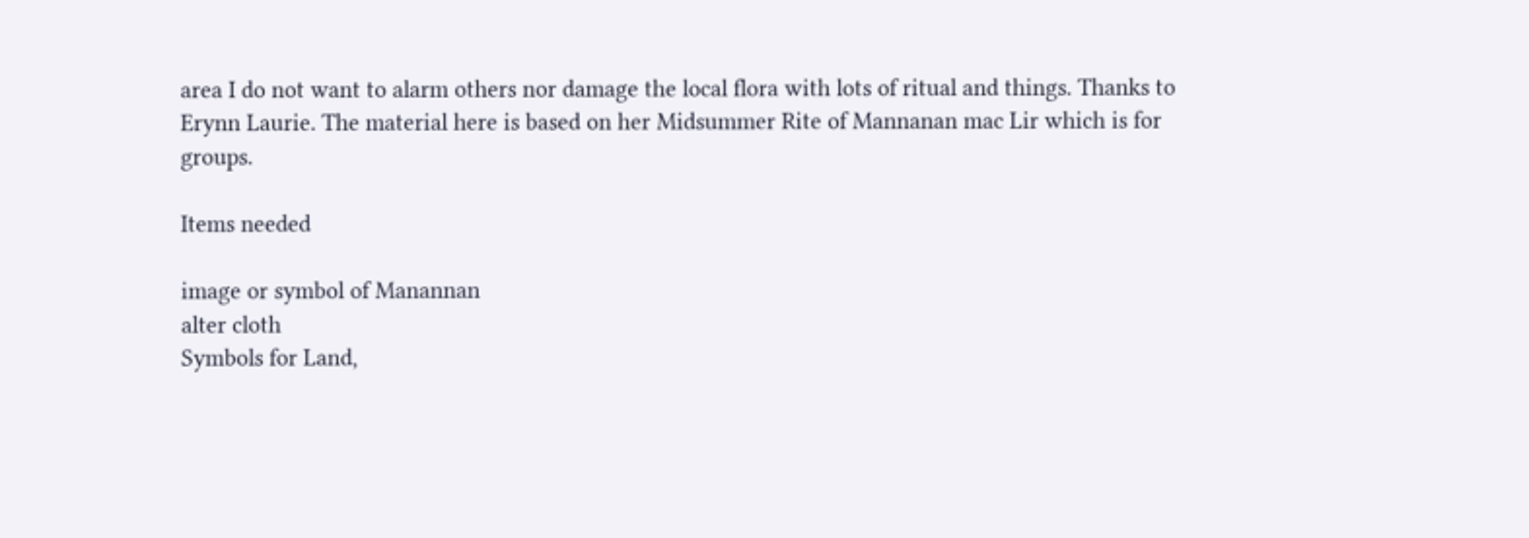area I do not want to alarm others nor damage the local flora with lots of ritual and things. Thanks to Erynn Laurie. The material here is based on her Midsummer Rite of Mannanan mac Lir which is for groups.

Items needed

image or symbol of Manannan
alter cloth
Symbols for Land,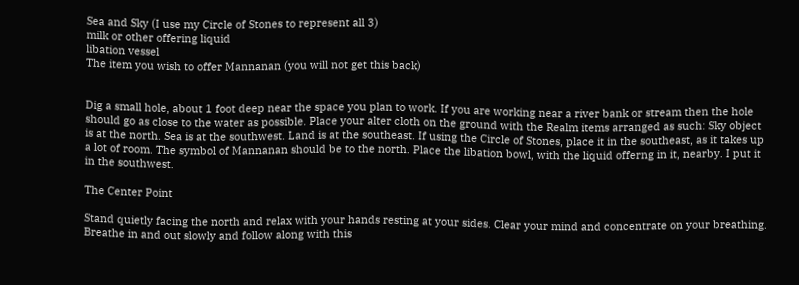Sea and Sky (I use my Circle of Stones to represent all 3)
milk or other offering liquid
libation vessel
The item you wish to offer Mannanan (you will not get this back)


Dig a small hole, about 1 foot deep near the space you plan to work. If you are working near a river bank or stream then the hole should go as close to the water as possible. Place your alter cloth on the ground with the Realm items arranged as such: Sky object is at the north. Sea is at the southwest. Land is at the southeast. If using the Circle of Stones, place it in the southeast, as it takes up a lot of room. The symbol of Mannanan should be to the north. Place the libation bowl, with the liquid offerng in it, nearby. I put it in the southwest.

The Center Point

Stand quietly facing the north and relax with your hands resting at your sides. Clear your mind and concentrate on your breathing. Breathe in and out slowly and follow along with this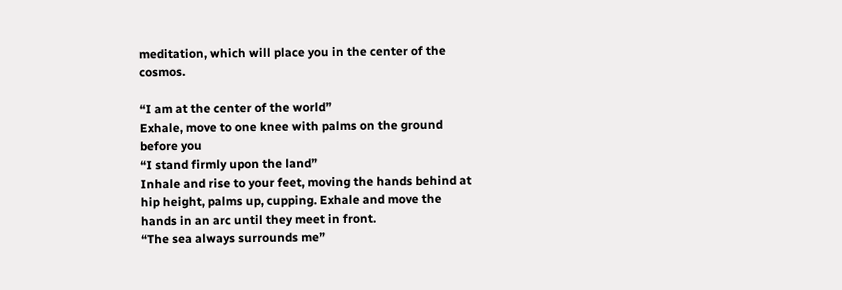meditation, which will place you in the center of the cosmos.

“I am at the center of the world”
Exhale, move to one knee with palms on the ground before you
“I stand firmly upon the land”
Inhale and rise to your feet, moving the hands behind at hip height, palms up, cupping. Exhale and move the hands in an arc until they meet in front.
“The sea always surrounds me”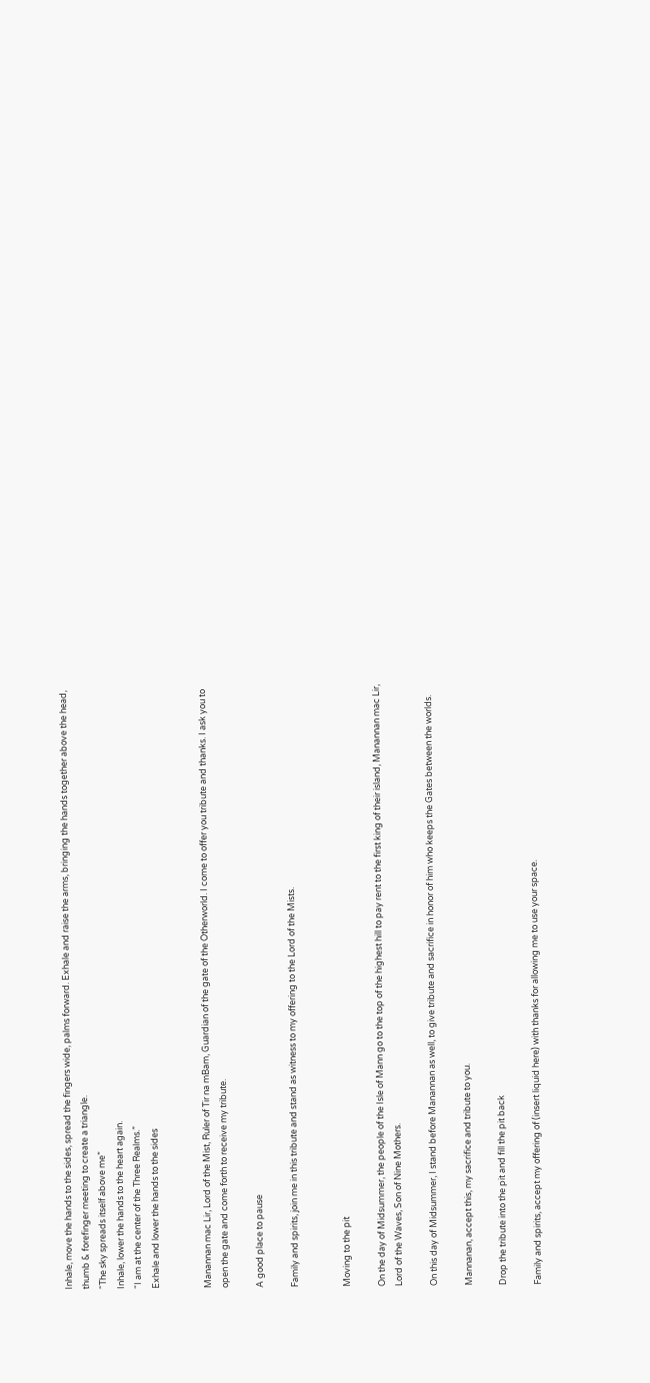Inhale, move the hands to the sides, spread the fingers wide, palms forward. Exhale and raise the arms, bringing the hands together above the head, thumb & forefinger meeting to create a triangle.
“The sky spreads itself above me”
Inhale, lower the hands to the heart again.
“I am at the center of the Three Realms.”
Exhale and lower the hands to the sides


Manannan mac Lir, Lord of the Mist, Ruler of Tir na mBam, Guardian of the gate of the Otherworld. I come to offer you tribute and thanks. I ask you to open the gate and come forth to receive my tribute.

A good place to pause

Family and spirits, join me in this tribute and stand as witness to my offering to the Lord of the Mists.


Moving to the pit

On the day of Midsummer, the people of the Isle of Mann go to the top of the highest hill to pay rent to the first king of their island, Manannan mac Lir, Lord of the Waves, Son of Nine Mothers.

On this day of Midsummer, I stand before Manannan as well, to give tribute and sacrifice in honor of him who keeps the Gates between the worlds.

Mannanan, accept this, my sacrifice and tribute to you.

Drop the tribute into the pit and fill the pit back

Family and spirits, accept my offering of (insert liquid here) with thanks for allowing me to use your space.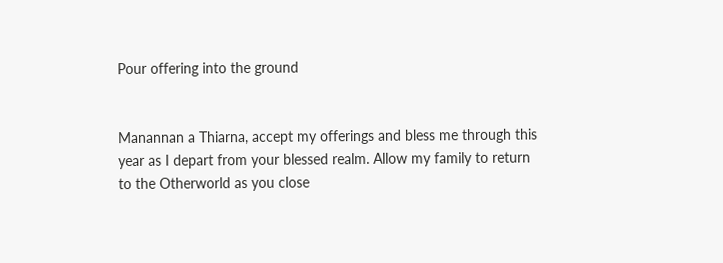Pour offering into the ground


Manannan a Thiarna, accept my offerings and bless me through this year as I depart from your blessed realm. Allow my family to return to the Otherworld as you close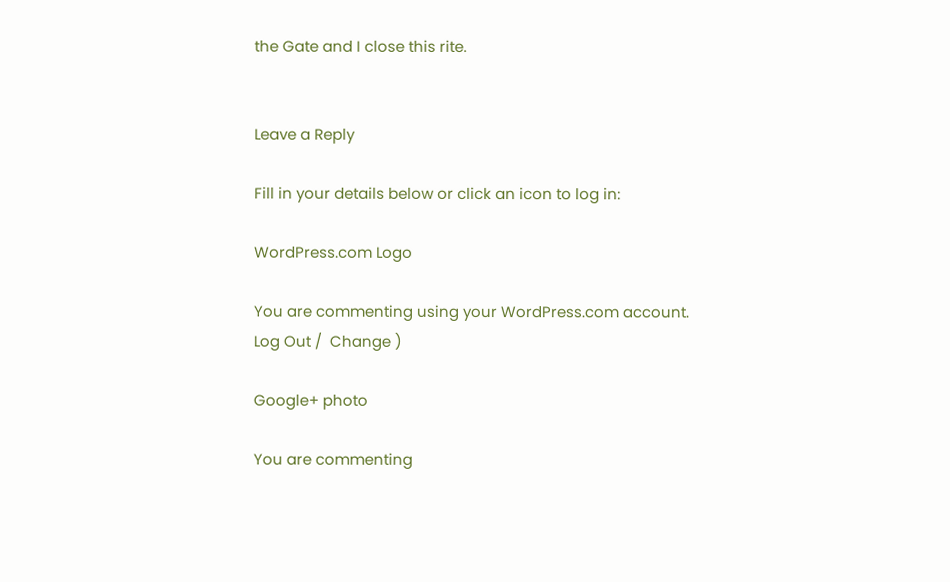the Gate and I close this rite.


Leave a Reply

Fill in your details below or click an icon to log in:

WordPress.com Logo

You are commenting using your WordPress.com account. Log Out /  Change )

Google+ photo

You are commenting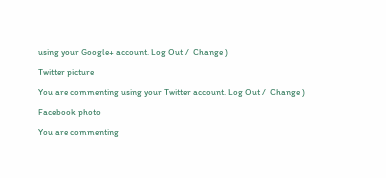using your Google+ account. Log Out /  Change )

Twitter picture

You are commenting using your Twitter account. Log Out /  Change )

Facebook photo

You are commenting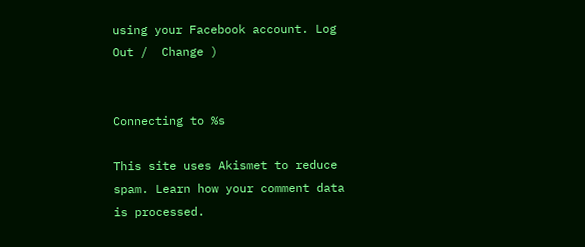using your Facebook account. Log Out /  Change )


Connecting to %s

This site uses Akismet to reduce spam. Learn how your comment data is processed.